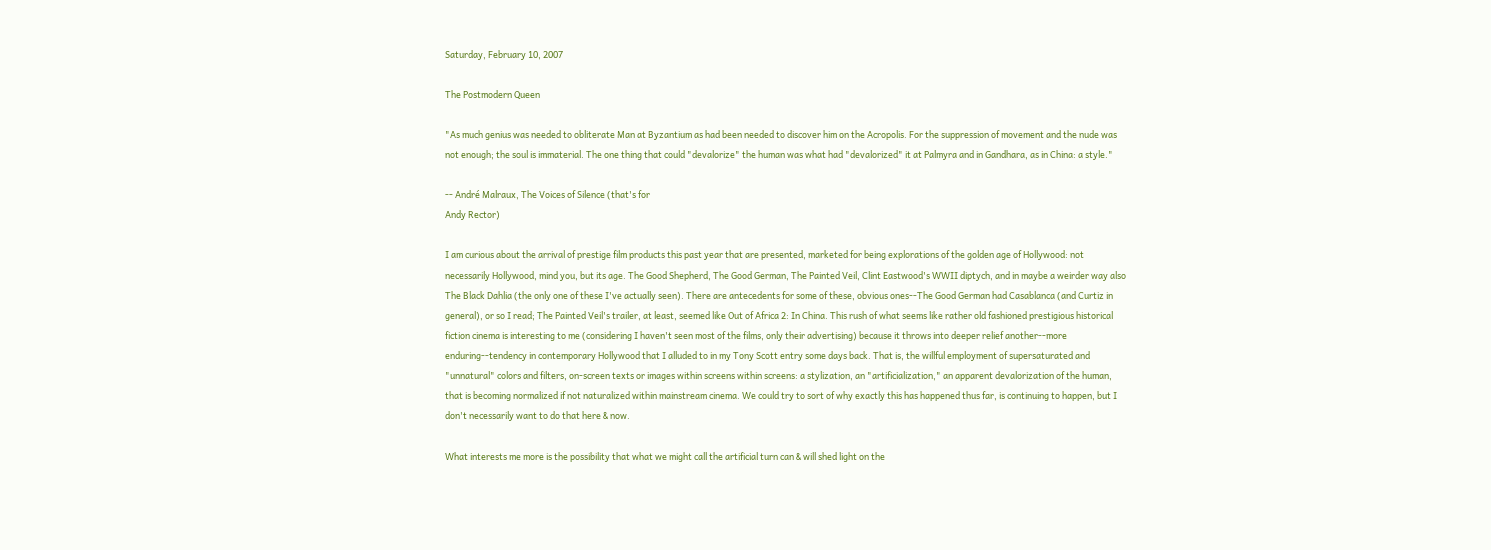Saturday, February 10, 2007

The Postmodern Queen

"As much genius was needed to obliterate Man at Byzantium as had been needed to discover him on the Acropolis. For the suppression of movement and the nude was not enough; the soul is immaterial. The one thing that could "devalorize" the human was what had "devalorized" it at Palmyra and in Gandhara, as in China: a style."

-- André Malraux, The Voices of Silence (that's for
Andy Rector)

I am curious about the arrival of prestige film products this past year that are presented, marketed for being explorations of the golden age of Hollywood: not necessarily Hollywood, mind you, but its age. The Good Shepherd, The Good German, The Painted Veil, Clint Eastwood's WWII diptych, and in maybe a weirder way also The Black Dahlia (the only one of these I've actually seen). There are antecedents for some of these, obvious ones--The Good German had Casablanca (and Curtiz in general), or so I read; The Painted Veil's trailer, at least, seemed like Out of Africa 2: In China. This rush of what seems like rather old fashioned prestigious historical fiction cinema is interesting to me (considering I haven't seen most of the films, only their advertising) because it throws into deeper relief another--more enduring--tendency in contemporary Hollywood that I alluded to in my Tony Scott entry some days back. That is, the willful employment of supersaturated and "unnatural" colors and filters, on-screen texts or images within screens within screens: a stylization, an "artificialization," an apparent devalorization of the human, that is becoming normalized if not naturalized within mainstream cinema. We could try to sort of why exactly this has happened thus far, is continuing to happen, but I don't necessarily want to do that here & now.

What interests me more is the possibility that what we might call the artificial turn can & will shed light on the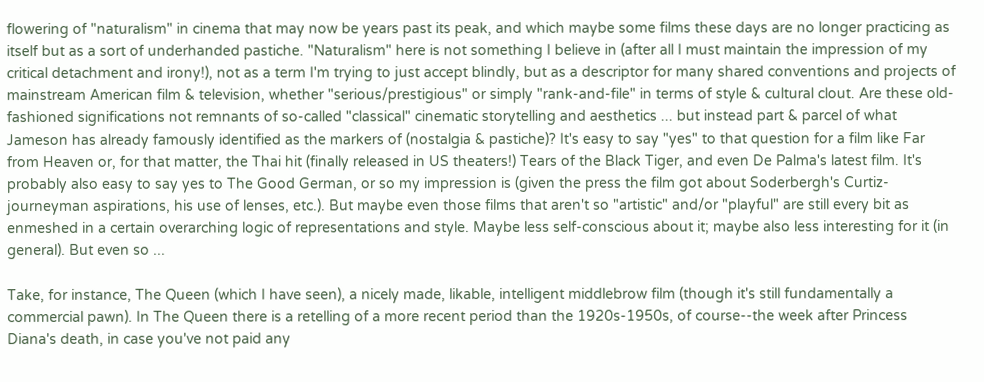flowering of "naturalism" in cinema that may now be years past its peak, and which maybe some films these days are no longer practicing as itself but as a sort of underhanded pastiche. "Naturalism" here is not something I believe in (after all I must maintain the impression of my critical detachment and irony!), not as a term I'm trying to just accept blindly, but as a descriptor for many shared conventions and projects of mainstream American film & television, whether "serious/prestigious" or simply "rank-and-file" in terms of style & cultural clout. Are these old-fashioned significations not remnants of so-called "classical" cinematic storytelling and aesthetics ... but instead part & parcel of what Jameson has already famously identified as the markers of (nostalgia & pastiche)? It's easy to say "yes" to that question for a film like Far from Heaven or, for that matter, the Thai hit (finally released in US theaters!) Tears of the Black Tiger, and even De Palma's latest film. It's probably also easy to say yes to The Good German, or so my impression is (given the press the film got about Soderbergh's Curtiz-journeyman aspirations, his use of lenses, etc.). But maybe even those films that aren't so "artistic" and/or "playful" are still every bit as enmeshed in a certain overarching logic of representations and style. Maybe less self-conscious about it; maybe also less interesting for it (in general). But even so ...

Take, for instance, The Queen (which I have seen), a nicely made, likable, intelligent middlebrow film (though it's still fundamentally a commercial pawn). In The Queen there is a retelling of a more recent period than the 1920s-1950s, of course--the week after Princess Diana's death, in case you've not paid any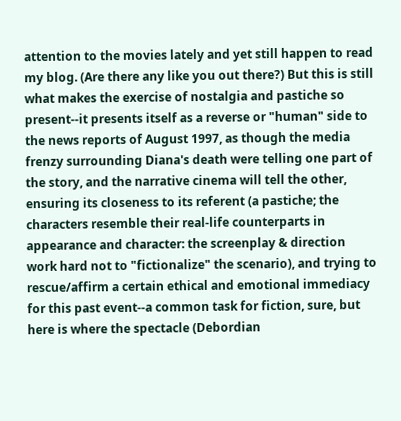attention to the movies lately and yet still happen to read my blog. (Are there any like you out there?) But this is still what makes the exercise of nostalgia and pastiche so present--it presents itself as a reverse or "human" side to the news reports of August 1997, as though the media frenzy surrounding Diana's death were telling one part of the story, and the narrative cinema will tell the other, ensuring its closeness to its referent (a pastiche; the characters resemble their real-life counterparts in appearance and character: the screenplay & direction work hard not to "fictionalize" the scenario), and trying to rescue/affirm a certain ethical and emotional immediacy for this past event--a common task for fiction, sure, but here is where the spectacle (Debordian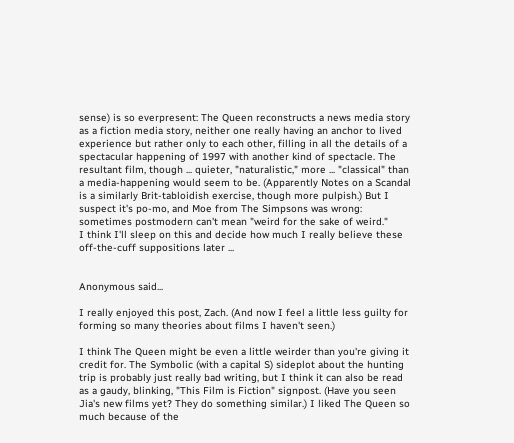sense) is so everpresent: The Queen reconstructs a news media story as a fiction media story, neither one really having an anchor to lived experience but rather only to each other, filling in all the details of a spectacular happening of 1997 with another kind of spectacle. The resultant film, though ... quieter, "naturalistic," more ... "classical" than a media-happening would seem to be. (Apparently Notes on a Scandal is a similarly Brit-tabloidish exercise, though more pulpish.) But I suspect it's po-mo, and Moe from The Simpsons was wrong: sometimes postmodern can't mean "weird for the sake of weird."
I think I'll sleep on this and decide how much I really believe these off-the-cuff suppositions later ...


Anonymous said...

I really enjoyed this post, Zach. (And now I feel a little less guilty for forming so many theories about films I haven't seen.)

I think The Queen might be even a little weirder than you're giving it credit for. The Symbolic (with a capital S) sideplot about the hunting trip is probably just really bad writing, but I think it can also be read as a gaudy, blinking, "This Film is Fiction" signpost. (Have you seen Jia's new films yet? They do something similar.) I liked The Queen so much because of the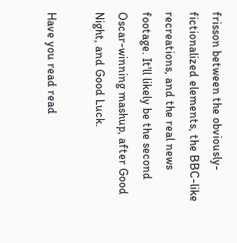frisson between the obviously-fictionalized elements, the BBC-like recreations, and the real news footage. It'll likely be the second Oscar-winning mashup, after Good Night, and Good Luck.

Have you read read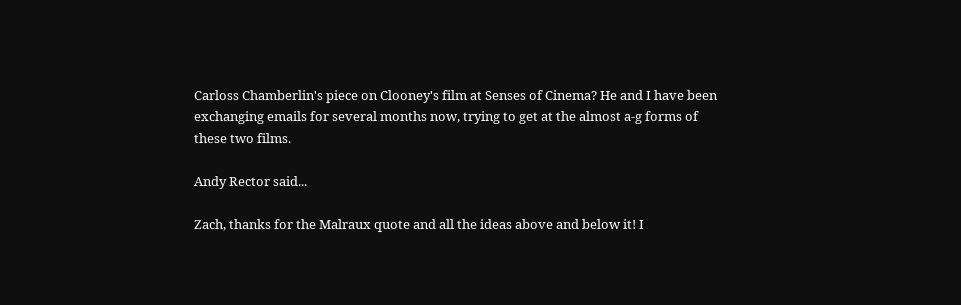Carloss Chamberlin's piece on Clooney's film at Senses of Cinema? He and I have been exchanging emails for several months now, trying to get at the almost a-g forms of these two films.

Andy Rector said...

Zach, thanks for the Malraux quote and all the ideas above and below it! I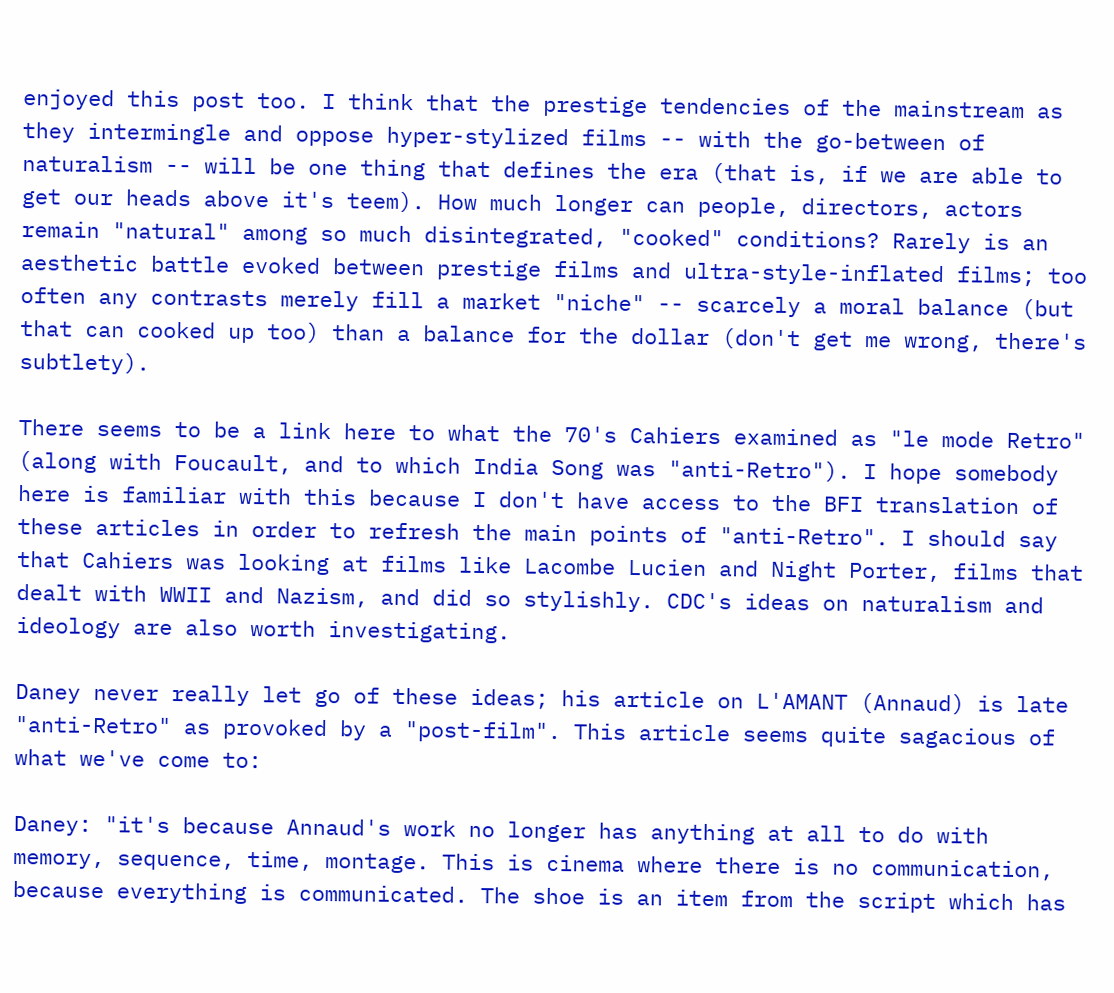enjoyed this post too. I think that the prestige tendencies of the mainstream as they intermingle and oppose hyper-stylized films -- with the go-between of naturalism -- will be one thing that defines the era (that is, if we are able to get our heads above it's teem). How much longer can people, directors, actors remain "natural" among so much disintegrated, "cooked" conditions? Rarely is an aesthetic battle evoked between prestige films and ultra-style-inflated films; too often any contrasts merely fill a market "niche" -- scarcely a moral balance (but that can cooked up too) than a balance for the dollar (don't get me wrong, there's subtlety).

There seems to be a link here to what the 70's Cahiers examined as "le mode Retro" (along with Foucault, and to which India Song was "anti-Retro"). I hope somebody here is familiar with this because I don't have access to the BFI translation of these articles in order to refresh the main points of "anti-Retro". I should say that Cahiers was looking at films like Lacombe Lucien and Night Porter, films that dealt with WWII and Nazism, and did so stylishly. CDC's ideas on naturalism and ideology are also worth investigating.

Daney never really let go of these ideas; his article on L'AMANT (Annaud) is late "anti-Retro" as provoked by a "post-film". This article seems quite sagacious of what we've come to:

Daney: "it's because Annaud's work no longer has anything at all to do with memory, sequence, time, montage. This is cinema where there is no communication, because everything is communicated. The shoe is an item from the script which has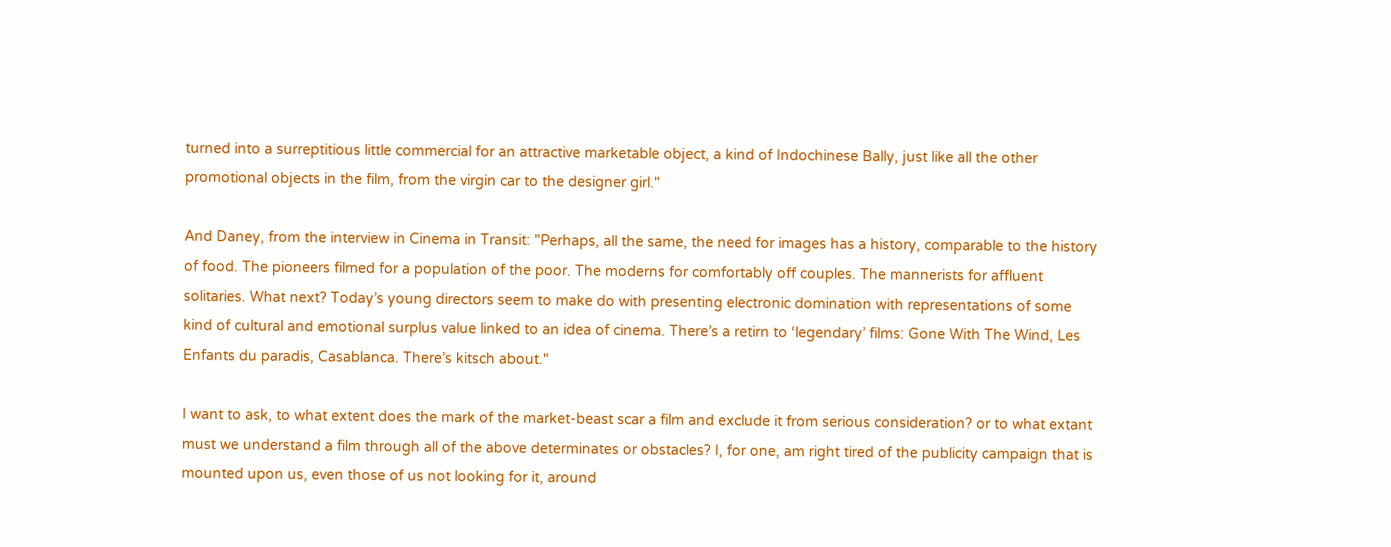turned into a surreptitious little commercial for an attractive marketable object, a kind of Indochinese Bally, just like all the other promotional objects in the film, from the virgin car to the designer girl."

And Daney, from the interview in Cinema in Transit: "Perhaps, all the same, the need for images has a history, comparable to the history of food. The pioneers filmed for a population of the poor. The moderns for comfortably off couples. The mannerists for affluent solitaries. What next? Today’s young directors seem to make do with presenting electronic domination with representations of some kind of cultural and emotional surplus value linked to an idea of cinema. There’s a retirn to ‘legendary’ films: Gone With The Wind, Les Enfants du paradis, Casablanca. There’s kitsch about."

I want to ask, to what extent does the mark of the market-beast scar a film and exclude it from serious consideration? or to what extant must we understand a film through all of the above determinates or obstacles? I, for one, am right tired of the publicity campaign that is mounted upon us, even those of us not looking for it, around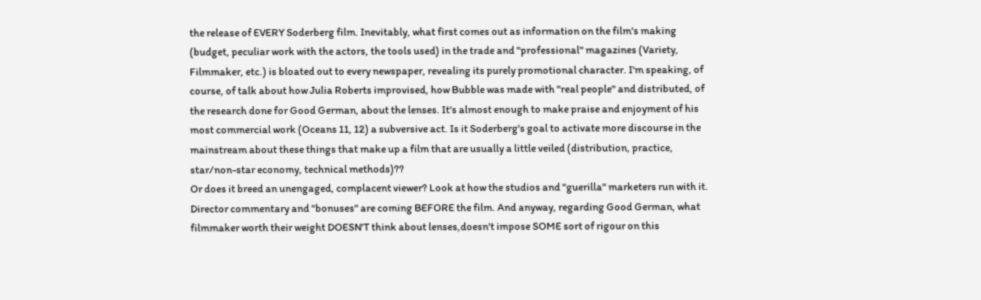the release of EVERY Soderberg film. Inevitably, what first comes out as information on the film's making (budget, peculiar work with the actors, the tools used) in the trade and "professional" magazines (Variety, Filmmaker, etc.) is bloated out to every newspaper, revealing its purely promotional character. I'm speaking, of course, of talk about how Julia Roberts improvised, how Bubble was made with "real people" and distributed, of the research done for Good German, about the lenses. It's almost enough to make praise and enjoyment of his most commercial work (Oceans 11, 12) a subversive act. Is it Soderberg's goal to activate more discourse in the mainstream about these things that make up a film that are usually a little veiled (distribution, practice, star/non-star economy, technical methods)??
Or does it breed an unengaged, complacent viewer? Look at how the studios and "guerilla" marketers run with it. Director commentary and "bonuses" are coming BEFORE the film. And anyway, regarding Good German, what filmmaker worth their weight DOESN'T think about lenses,doesn't impose SOME sort of rigour on this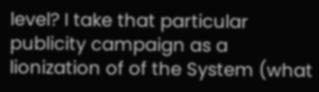level? I take that particular publicity campaign as a lionization of of the System (what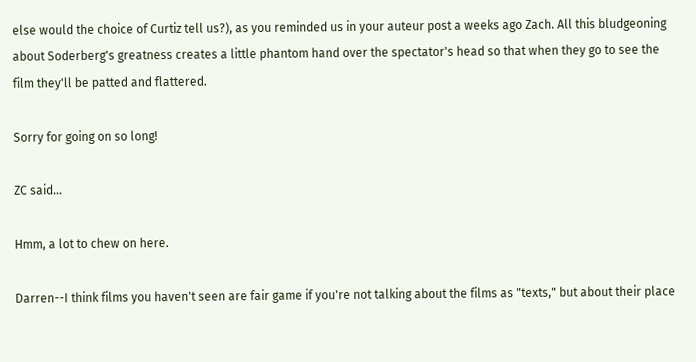else would the choice of Curtiz tell us?), as you reminded us in your auteur post a weeks ago Zach. All this bludgeoning about Soderberg's greatness creates a little phantom hand over the spectator's head so that when they go to see the film they'll be patted and flattered.

Sorry for going on so long!

ZC said...

Hmm, a lot to chew on here.

Darren--I think films you haven't seen are fair game if you're not talking about the films as "texts," but about their place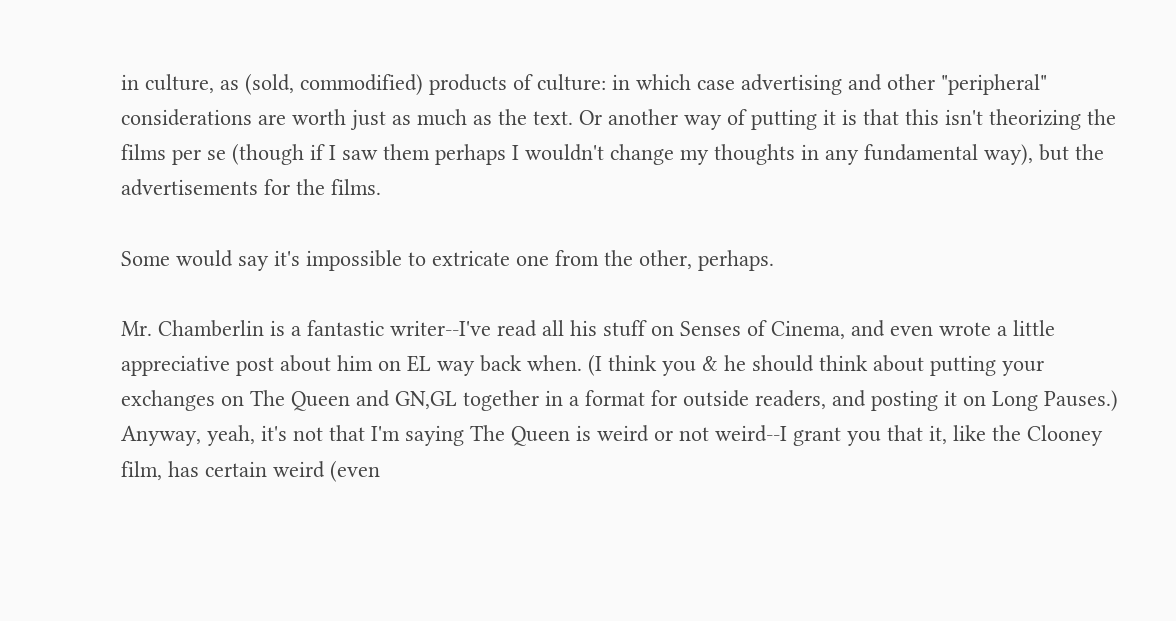in culture, as (sold, commodified) products of culture: in which case advertising and other "peripheral" considerations are worth just as much as the text. Or another way of putting it is that this isn't theorizing the films per se (though if I saw them perhaps I wouldn't change my thoughts in any fundamental way), but the advertisements for the films.

Some would say it's impossible to extricate one from the other, perhaps.

Mr. Chamberlin is a fantastic writer--I've read all his stuff on Senses of Cinema, and even wrote a little appreciative post about him on EL way back when. (I think you & he should think about putting your exchanges on The Queen and GN,GL together in a format for outside readers, and posting it on Long Pauses.) Anyway, yeah, it's not that I'm saying The Queen is weird or not weird--I grant you that it, like the Clooney film, has certain weird (even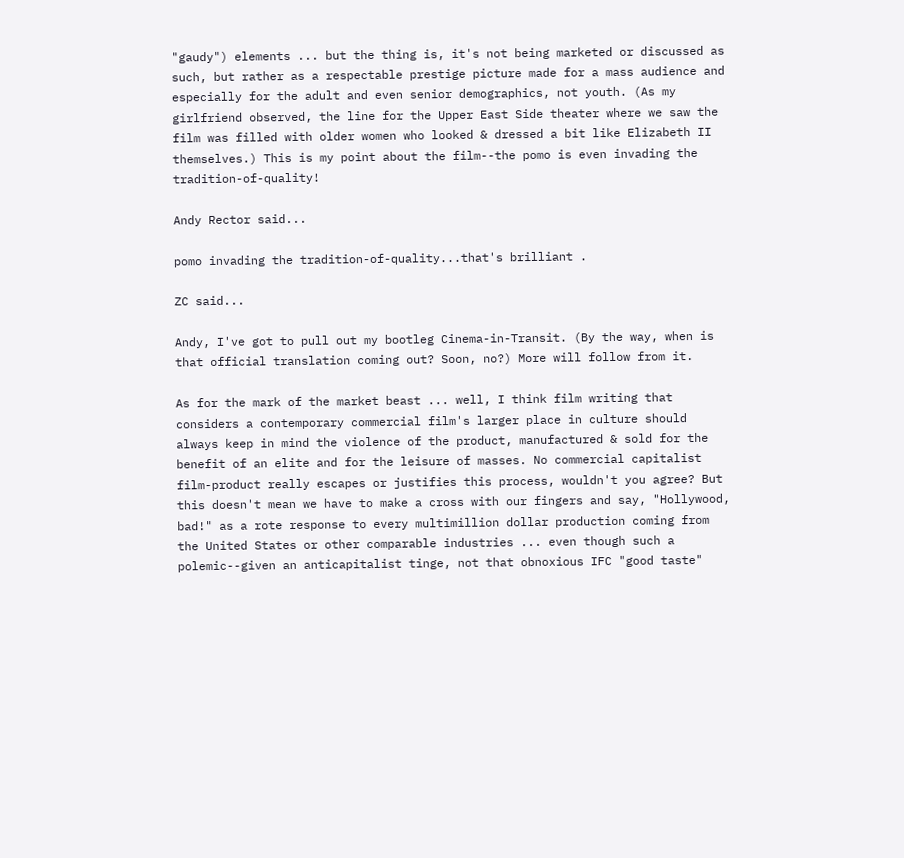"gaudy") elements ... but the thing is, it's not being marketed or discussed as such, but rather as a respectable prestige picture made for a mass audience and especially for the adult and even senior demographics, not youth. (As my girlfriend observed, the line for the Upper East Side theater where we saw the film was filled with older women who looked & dressed a bit like Elizabeth II themselves.) This is my point about the film--the pomo is even invading the tradition-of-quality!

Andy Rector said...

pomo invading the tradition-of-quality...that's brilliant .

ZC said...

Andy, I've got to pull out my bootleg Cinema-in-Transit. (By the way, when is that official translation coming out? Soon, no?) More will follow from it.

As for the mark of the market beast ... well, I think film writing that considers a contemporary commercial film's larger place in culture should always keep in mind the violence of the product, manufactured & sold for the benefit of an elite and for the leisure of masses. No commercial capitalist film-product really escapes or justifies this process, wouldn't you agree? But this doesn't mean we have to make a cross with our fingers and say, "Hollywood, bad!" as a rote response to every multimillion dollar production coming from the United States or other comparable industries ... even though such a polemic--given an anticapitalist tinge, not that obnoxious IFC "good taste"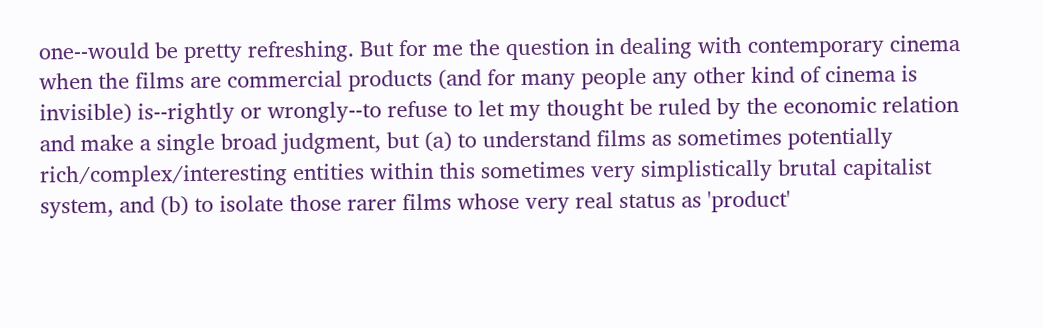one--would be pretty refreshing. But for me the question in dealing with contemporary cinema when the films are commercial products (and for many people any other kind of cinema is invisible) is--rightly or wrongly--to refuse to let my thought be ruled by the economic relation and make a single broad judgment, but (a) to understand films as sometimes potentially rich/complex/interesting entities within this sometimes very simplistically brutal capitalist system, and (b) to isolate those rarer films whose very real status as 'product'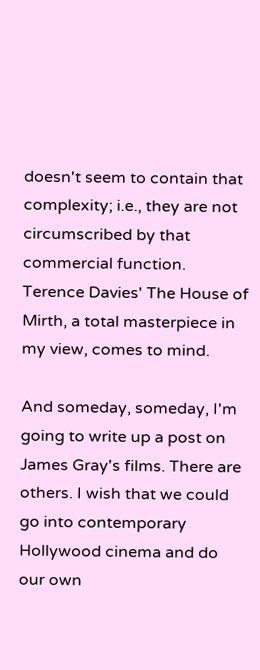doesn't seem to contain that complexity; i.e., they are not circumscribed by that commercial function. Terence Davies' The House of Mirth, a total masterpiece in my view, comes to mind.

And someday, someday, I'm going to write up a post on James Gray's films. There are others. I wish that we could go into contemporary Hollywood cinema and do our own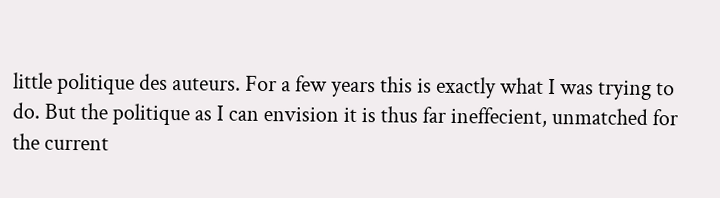little politique des auteurs. For a few years this is exactly what I was trying to do. But the politique as I can envision it is thus far ineffecient, unmatched for the current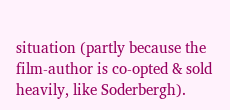situation (partly because the film-author is co-opted & sold heavily, like Soderbergh).